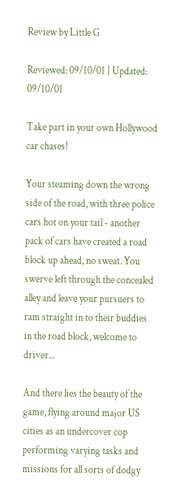Review by Little G

Reviewed: 09/10/01 | Updated: 09/10/01

Take part in your own Hollywood car chases!

Your steaming down the wrong side of the road, with three police cars hot on your tail - another pack of cars have created a road block up ahead, no sweat. You swerve left through the concealed alley and leave your pursuers to ram straight in to their buddies in the road block, welcome to driver...

And there lies the beauty of the game, flying around major US cities as an undercover cop performing varying tasks and missions for all sorts of dodgy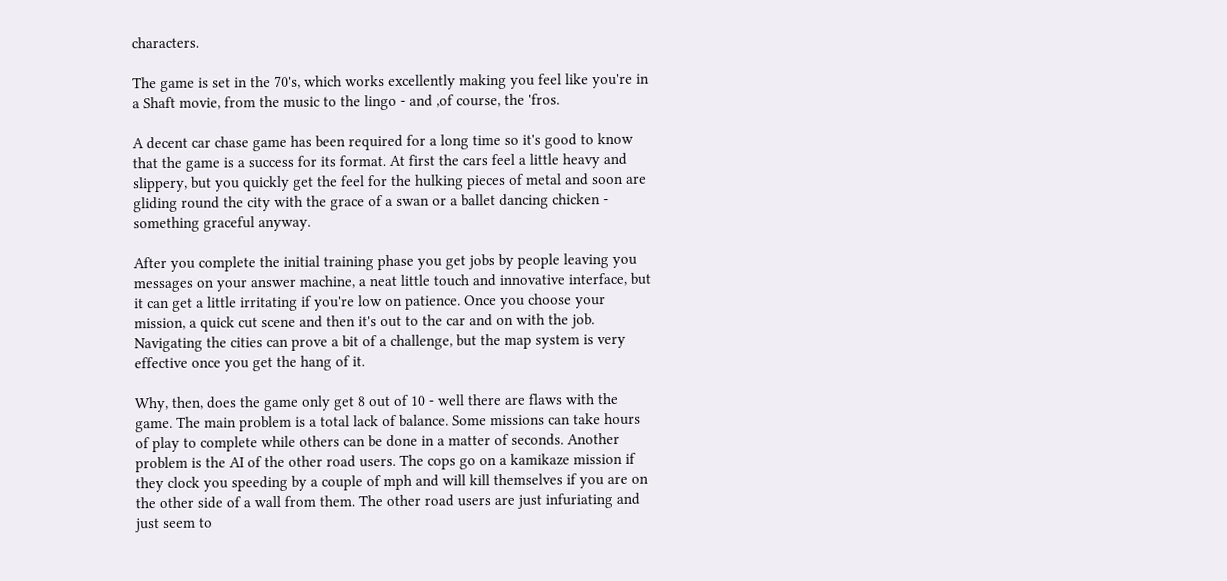characters.

The game is set in the 70's, which works excellently making you feel like you're in a Shaft movie, from the music to the lingo - and ,of course, the 'fros.

A decent car chase game has been required for a long time so it's good to know that the game is a success for its format. At first the cars feel a little heavy and slippery, but you quickly get the feel for the hulking pieces of metal and soon are gliding round the city with the grace of a swan or a ballet dancing chicken - something graceful anyway.

After you complete the initial training phase you get jobs by people leaving you messages on your answer machine, a neat little touch and innovative interface, but it can get a little irritating if you're low on patience. Once you choose your mission, a quick cut scene and then it's out to the car and on with the job. Navigating the cities can prove a bit of a challenge, but the map system is very effective once you get the hang of it.

Why, then, does the game only get 8 out of 10 - well there are flaws with the game. The main problem is a total lack of balance. Some missions can take hours of play to complete while others can be done in a matter of seconds. Another problem is the AI of the other road users. The cops go on a kamikaze mission if they clock you speeding by a couple of mph and will kill themselves if you are on the other side of a wall from them. The other road users are just infuriating and just seem to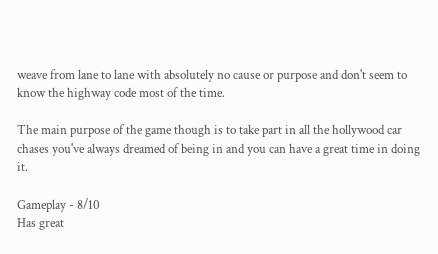weave from lane to lane with absolutely no cause or purpose and don't seem to know the highway code most of the time.

The main purpose of the game though is to take part in all the hollywood car chases you've always dreamed of being in and you can have a great time in doing it.

Gameplay - 8/10
Has great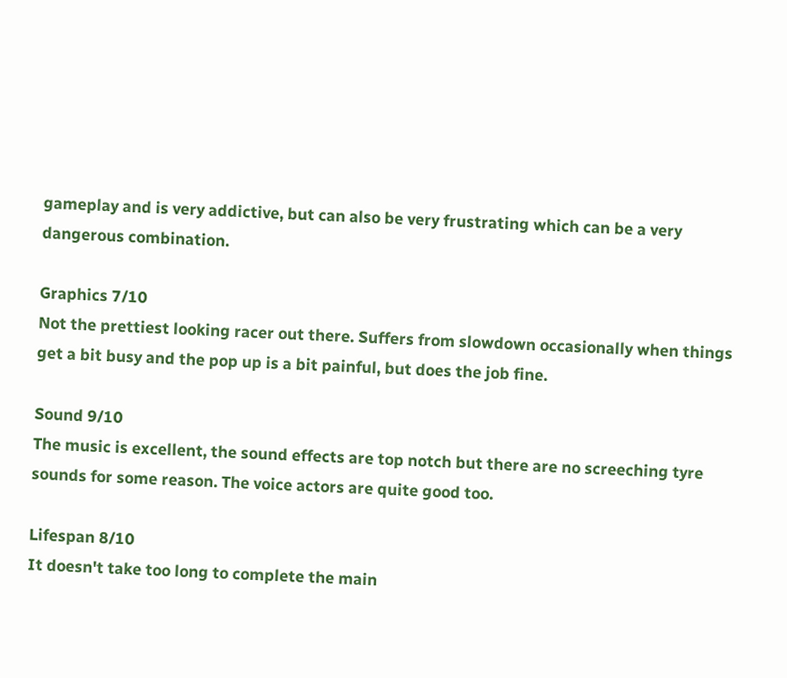gameplay and is very addictive, but can also be very frustrating which can be a very dangerous combination.

Graphics 7/10
Not the prettiest looking racer out there. Suffers from slowdown occasionally when things get a bit busy and the pop up is a bit painful, but does the job fine.

Sound 9/10
The music is excellent, the sound effects are top notch but there are no screeching tyre sounds for some reason. The voice actors are quite good too.

Lifespan 8/10
It doesn't take too long to complete the main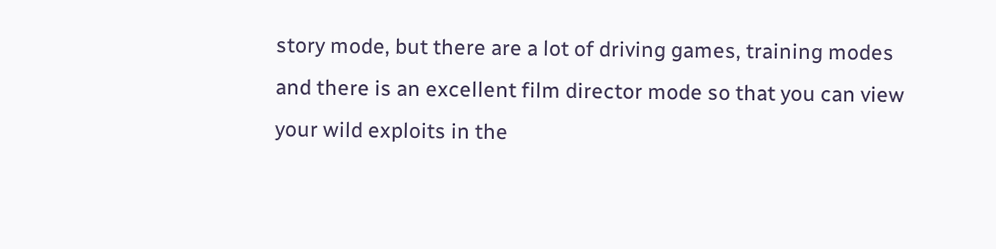story mode, but there are a lot of driving games, training modes and there is an excellent film director mode so that you can view your wild exploits in the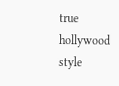true hollywood style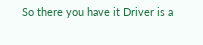So there you have it Driver is a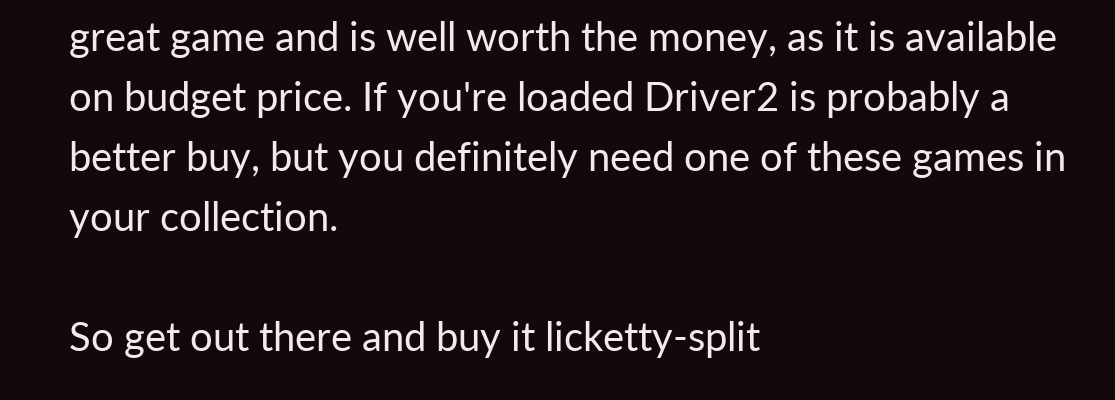great game and is well worth the money, as it is available on budget price. If you're loaded Driver2 is probably a better buy, but you definitely need one of these games in your collection.

So get out there and buy it licketty-split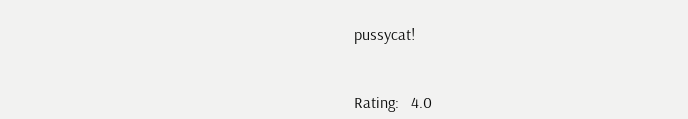pussycat!


Rating:   4.0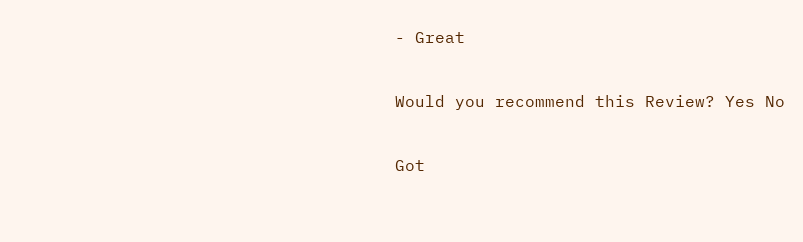- Great

Would you recommend this Review? Yes No

Got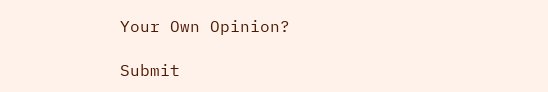Your Own Opinion?

Submit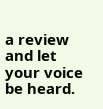a review and let your voice be heard.